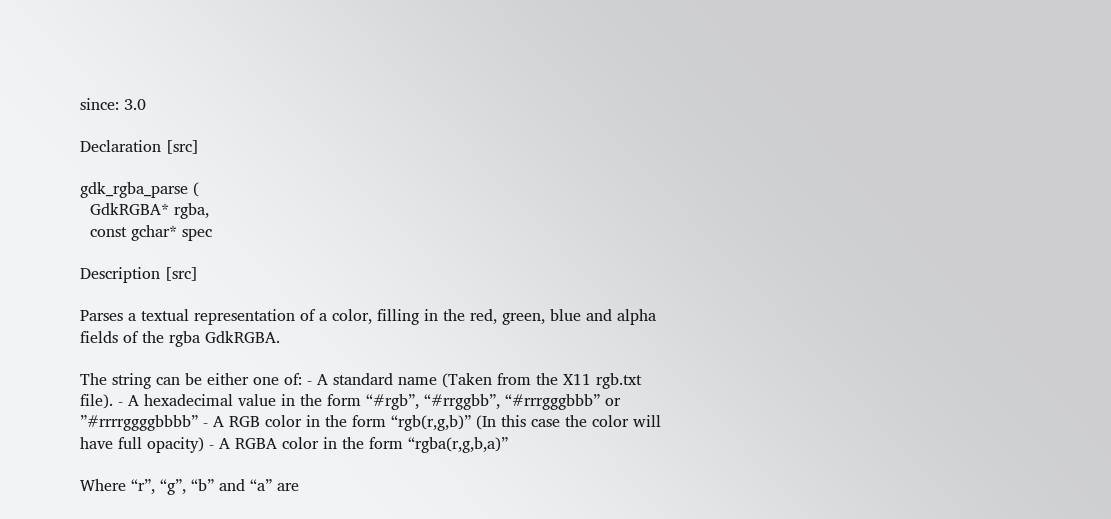since: 3.0

Declaration [src]

gdk_rgba_parse (
  GdkRGBA* rgba,
  const gchar* spec

Description [src]

Parses a textual representation of a color, filling in the red, green, blue and alpha fields of the rgba GdkRGBA.

The string can be either one of: - A standard name (Taken from the X11 rgb.txt file). - A hexadecimal value in the form “#rgb”, “#rrggbb”, “#rrrgggbbb” or ”#rrrrggggbbbb” - A RGB color in the form “rgb(r,g,b)” (In this case the color will have full opacity) - A RGBA color in the form “rgba(r,g,b,a)”

Where “r”, “g”, “b” and “a” are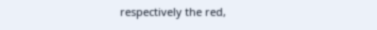respectively the red,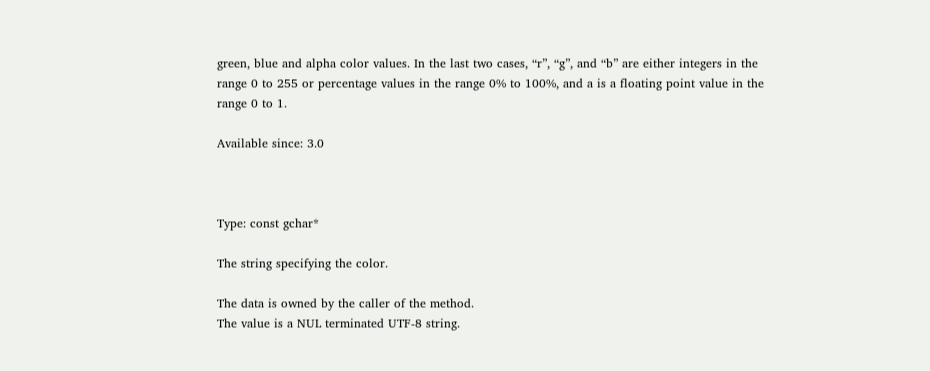green, blue and alpha color values. In the last two cases, “r”, “g”, and “b” are either integers in the range 0 to 255 or percentage values in the range 0% to 100%, and a is a floating point value in the range 0 to 1.

Available since: 3.0



Type: const gchar*

The string specifying the color.

The data is owned by the caller of the method.
The value is a NUL terminated UTF-8 string.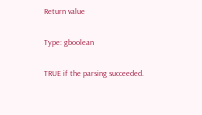Return value

Type: gboolean

TRUE if the parsing succeeded.